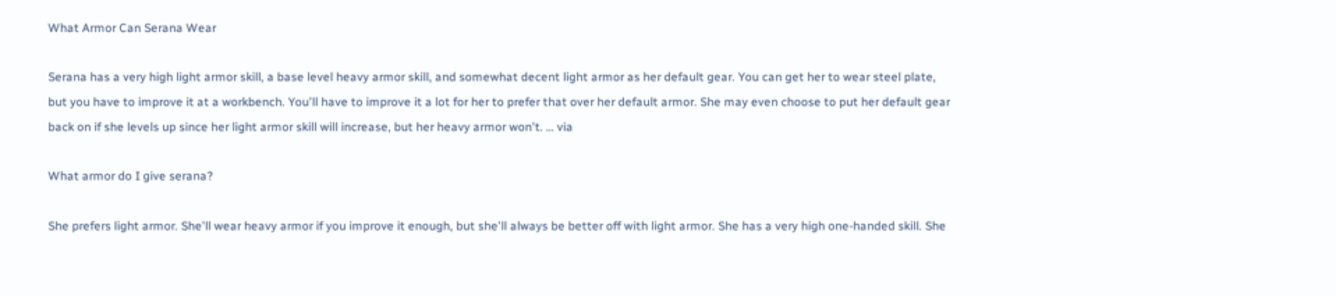What Armor Can Serana Wear

Serana has a very high light armor skill, a base level heavy armor skill, and somewhat decent light armor as her default gear. You can get her to wear steel plate, but you have to improve it at a workbench. You'll have to improve it a lot for her to prefer that over her default armor. She may even choose to put her default gear back on if she levels up since her light armor skill will increase, but her heavy armor won't. … via

What armor do I give serana?

She prefers light armor. She'll wear heavy armor if you improve it enough, but she'll always be better off with light armor. She has a very high one-handed skill. She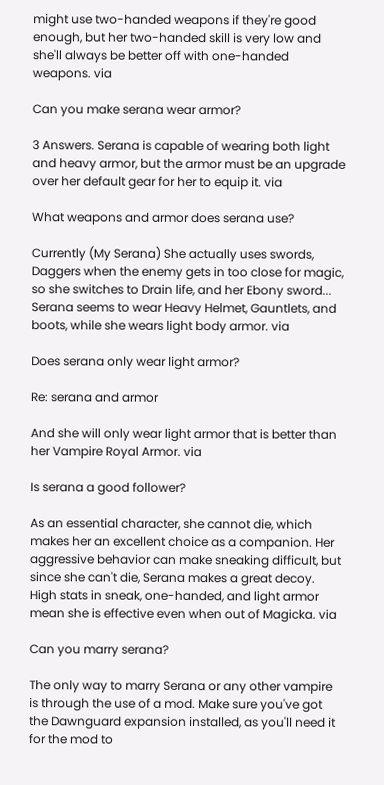might use two-handed weapons if they're good enough, but her two-handed skill is very low and she'll always be better off with one-handed weapons. via

Can you make serana wear armor?

3 Answers. Serana is capable of wearing both light and heavy armor, but the armor must be an upgrade over her default gear for her to equip it. via

What weapons and armor does serana use?

Currently (My Serana) She actually uses swords, Daggers when the enemy gets in too close for magic, so she switches to Drain life, and her Ebony sword... Serana seems to wear Heavy Helmet, Gauntlets, and boots, while she wears light body armor. via

Does serana only wear light armor?

Re: serana and armor

And she will only wear light armor that is better than her Vampire Royal Armor. via

Is serana a good follower?

As an essential character, she cannot die, which makes her an excellent choice as a companion. Her aggressive behavior can make sneaking difficult, but since she can't die, Serana makes a great decoy. High stats in sneak, one-handed, and light armor mean she is effective even when out of Magicka. via

Can you marry serana?

The only way to marry Serana or any other vampire is through the use of a mod. Make sure you've got the Dawnguard expansion installed, as you'll need it for the mod to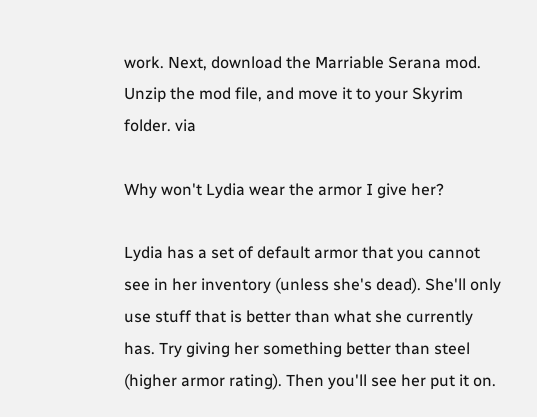work. Next, download the Marriable Serana mod. Unzip the mod file, and move it to your Skyrim folder. via

Why won't Lydia wear the armor I give her?

Lydia has a set of default armor that you cannot see in her inventory (unless she's dead). She'll only use stuff that is better than what she currently has. Try giving her something better than steel (higher armor rating). Then you'll see her put it on.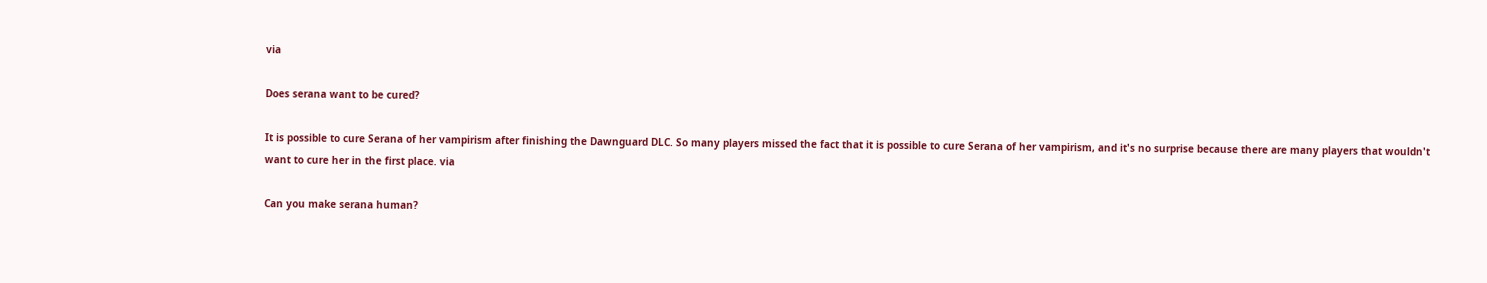via

Does serana want to be cured?

It is possible to cure Serana of her vampirism after finishing the Dawnguard DLC. So many players missed the fact that it is possible to cure Serana of her vampirism, and it's no surprise because there are many players that wouldn't want to cure her in the first place. via

Can you make serana human?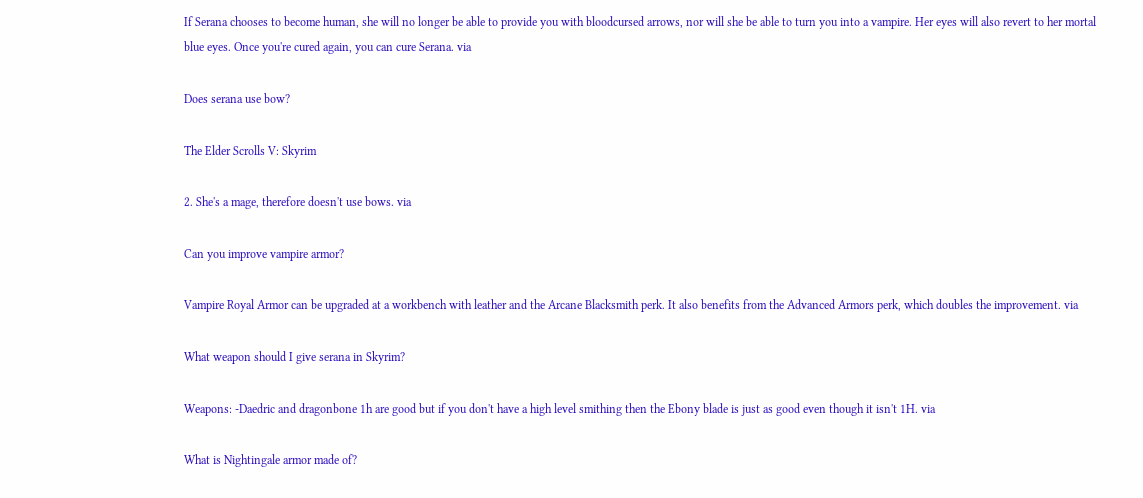If Serana chooses to become human, she will no longer be able to provide you with bloodcursed arrows, nor will she be able to turn you into a vampire. Her eyes will also revert to her mortal blue eyes. Once you're cured again, you can cure Serana. via

Does serana use bow?

The Elder Scrolls V: Skyrim

2. She's a mage, therefore doesn't use bows. via

Can you improve vampire armor?

Vampire Royal Armor can be upgraded at a workbench with leather and the Arcane Blacksmith perk. It also benefits from the Advanced Armors perk, which doubles the improvement. via

What weapon should I give serana in Skyrim?

Weapons: -Daedric and dragonbone 1h are good but if you don't have a high level smithing then the Ebony blade is just as good even though it isn't 1H. via

What is Nightingale armor made of?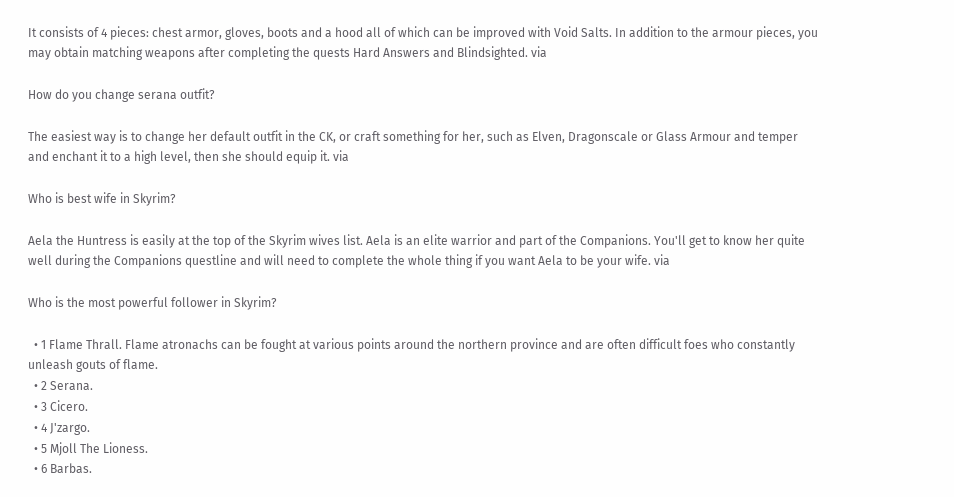It consists of 4 pieces: chest armor, gloves, boots and a hood all of which can be improved with Void Salts. In addition to the armour pieces, you may obtain matching weapons after completing the quests Hard Answers and Blindsighted. via

How do you change serana outfit?

The easiest way is to change her default outfit in the CK, or craft something for her, such as Elven, Dragonscale or Glass Armour and temper and enchant it to a high level, then she should equip it. via

Who is best wife in Skyrim?

Aela the Huntress is easily at the top of the Skyrim wives list. Aela is an elite warrior and part of the Companions. You'll get to know her quite well during the Companions questline and will need to complete the whole thing if you want Aela to be your wife. via

Who is the most powerful follower in Skyrim?

  • 1 Flame Thrall. Flame atronachs can be fought at various points around the northern province and are often difficult foes who constantly unleash gouts of flame.
  • 2 Serana.
  • 3 Cicero.
  • 4 J'zargo.
  • 5 Mjoll The Lioness.
  • 6 Barbas.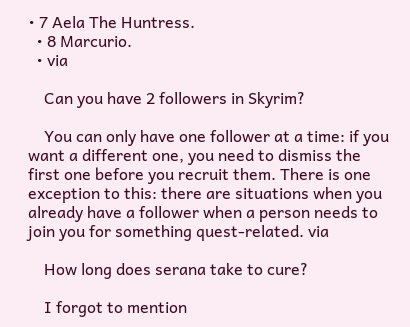• 7 Aela The Huntress.
  • 8 Marcurio.
  • via

    Can you have 2 followers in Skyrim?

    You can only have one follower at a time: if you want a different one, you need to dismiss the first one before you recruit them. There is one exception to this: there are situations when you already have a follower when a person needs to join you for something quest-related. via

    How long does serana take to cure?

    I forgot to mention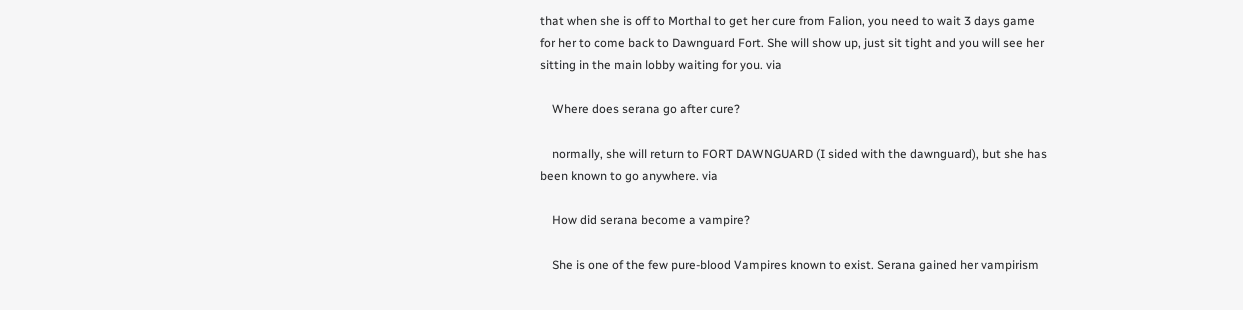that when she is off to Morthal to get her cure from Falion, you need to wait 3 days game for her to come back to Dawnguard Fort. She will show up, just sit tight and you will see her sitting in the main lobby waiting for you. via

    Where does serana go after cure?

    normally, she will return to FORT DAWNGUARD (I sided with the dawnguard), but she has been known to go anywhere. via

    How did serana become a vampire?

    She is one of the few pure-blood Vampires known to exist. Serana gained her vampirism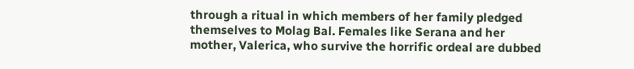through a ritual in which members of her family pledged themselves to Molag Bal. Females like Serana and her mother, Valerica, who survive the horrific ordeal are dubbed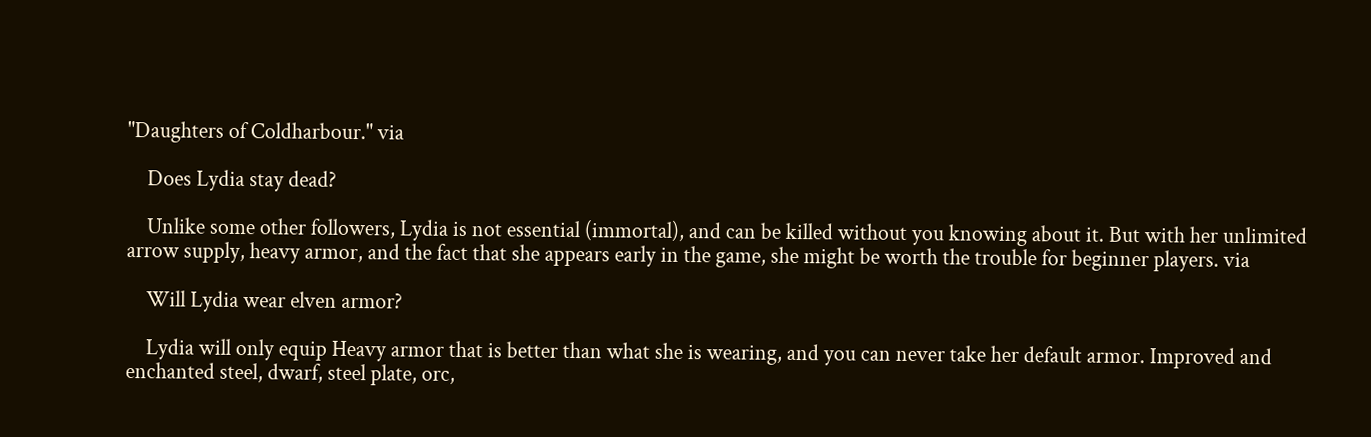"Daughters of Coldharbour." via

    Does Lydia stay dead?

    Unlike some other followers, Lydia is not essential (immortal), and can be killed without you knowing about it. But with her unlimited arrow supply, heavy armor, and the fact that she appears early in the game, she might be worth the trouble for beginner players. via

    Will Lydia wear elven armor?

    Lydia will only equip Heavy armor that is better than what she is wearing, and you can never take her default armor. Improved and enchanted steel, dwarf, steel plate, orc,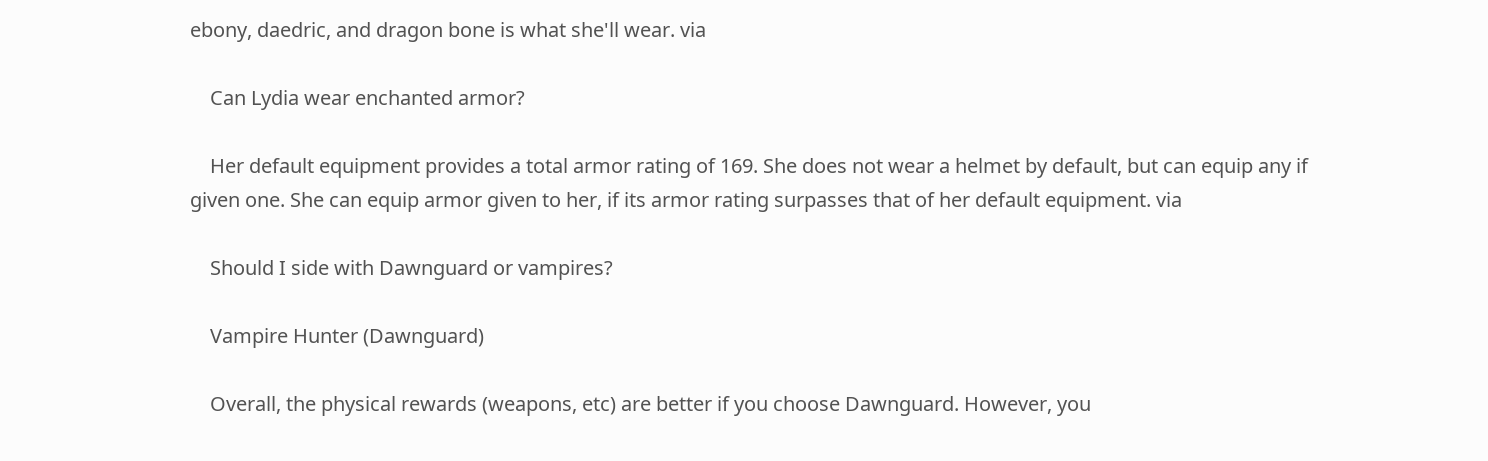ebony, daedric, and dragon bone is what she'll wear. via

    Can Lydia wear enchanted armor?

    Her default equipment provides a total armor rating of 169. She does not wear a helmet by default, but can equip any if given one. She can equip armor given to her, if its armor rating surpasses that of her default equipment. via

    Should I side with Dawnguard or vampires?

    Vampire Hunter (Dawnguard)

    Overall, the physical rewards (weapons, etc) are better if you choose Dawnguard. However, you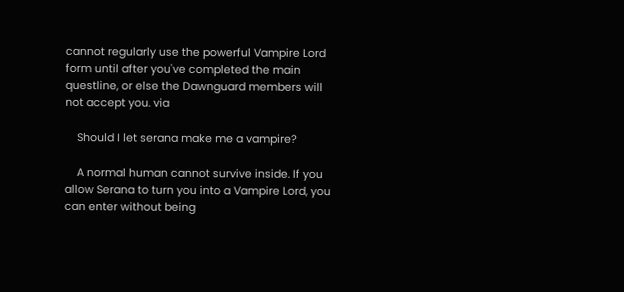cannot regularly use the powerful Vampire Lord form until after you've completed the main questline, or else the Dawnguard members will not accept you. via

    Should I let serana make me a vampire?

    A normal human cannot survive inside. If you allow Serana to turn you into a Vampire Lord, you can enter without being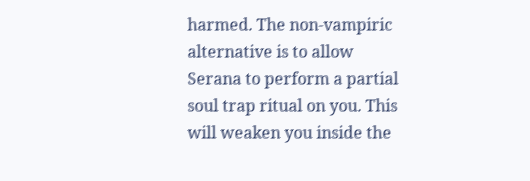harmed. The non-vampiric alternative is to allow Serana to perform a partial soul trap ritual on you. This will weaken you inside the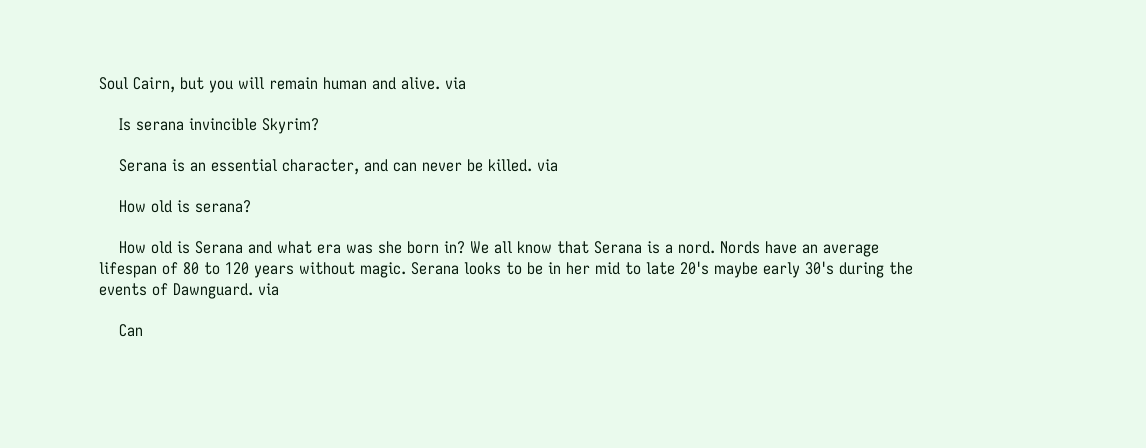Soul Cairn, but you will remain human and alive. via

    Is serana invincible Skyrim?

    Serana is an essential character, and can never be killed. via

    How old is serana?

    How old is Serana and what era was she born in? We all know that Serana is a nord. Nords have an average lifespan of 80 to 120 years without magic. Serana looks to be in her mid to late 20's maybe early 30's during the events of Dawnguard. via

    Can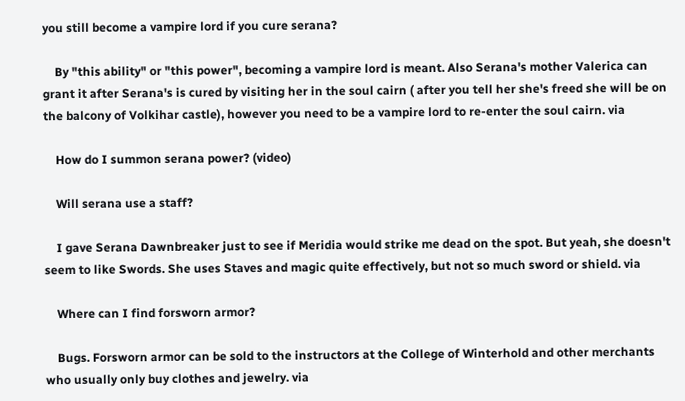you still become a vampire lord if you cure serana?

    By "this ability" or "this power", becoming a vampire lord is meant. Also Serana's mother Valerica can grant it after Serana's is cured by visiting her in the soul cairn ( after you tell her she's freed she will be on the balcony of Volkihar castle), however you need to be a vampire lord to re-enter the soul cairn. via

    How do I summon serana power? (video)

    Will serana use a staff?

    I gave Serana Dawnbreaker just to see if Meridia would strike me dead on the spot. But yeah, she doesn't seem to like Swords. She uses Staves and magic quite effectively, but not so much sword or shield. via

    Where can I find forsworn armor?

    Bugs. Forsworn armor can be sold to the instructors at the College of Winterhold and other merchants who usually only buy clothes and jewelry. via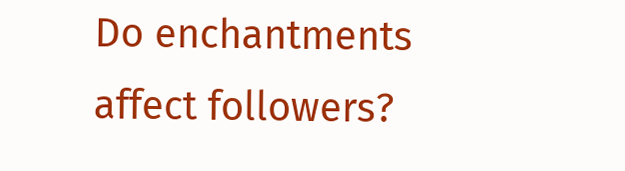Do enchantments affect followers?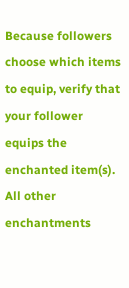Because followers choose which items to equip, verify that your follower equips the enchanted item(s). All other enchantments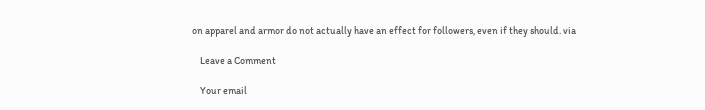on apparel and armor do not actually have an effect for followers, even if they should. via

    Leave a Comment

    Your email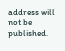address will not be published.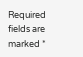Required fields are marked *